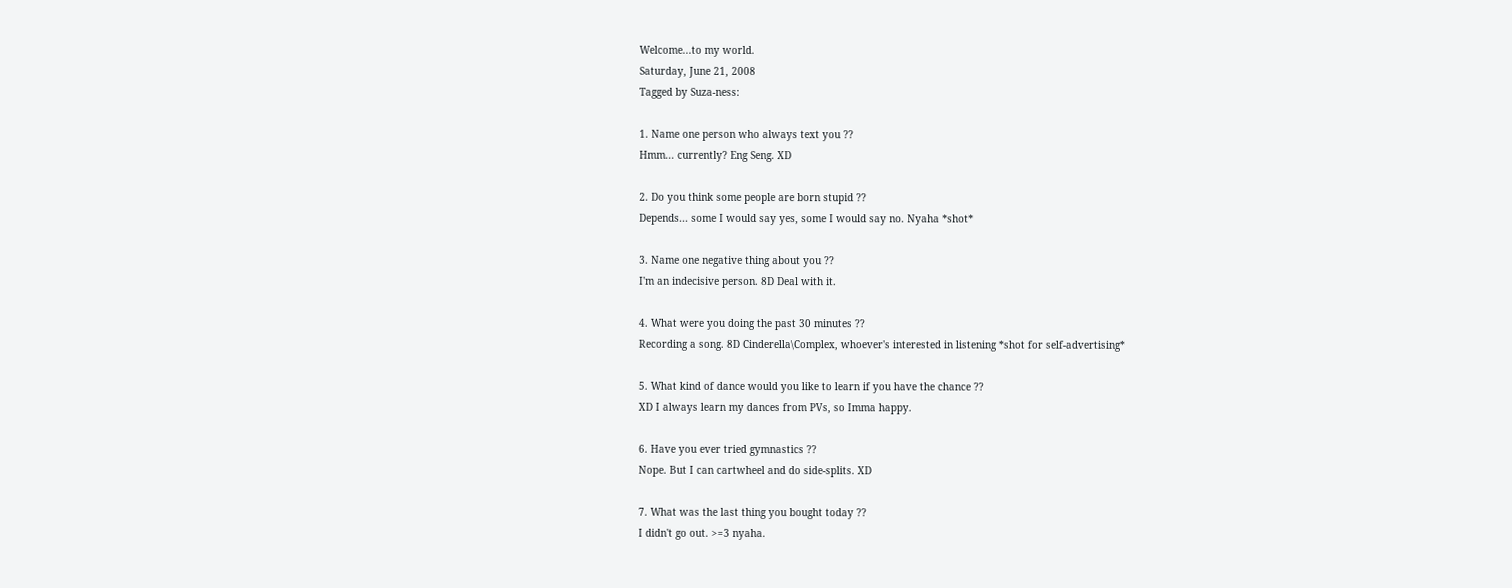Welcome...to my world.
Saturday, June 21, 2008
Tagged by Suza-ness:

1. Name one person who always text you ??
Hmm... currently? Eng Seng. XD

2. Do you think some people are born stupid ??
Depends... some I would say yes, some I would say no. Nyaha *shot*

3. Name one negative thing about you ??
I'm an indecisive person. 8D Deal with it.

4. What were you doing the past 30 minutes ??
Recording a song. 8D Cinderella\Complex, whoever's interested in listening *shot for self-advertising*

5. What kind of dance would you like to learn if you have the chance ??
XD I always learn my dances from PVs, so Imma happy.

6. Have you ever tried gymnastics ??
Nope. But I can cartwheel and do side-splits. XD

7. What was the last thing you bought today ??
I didn't go out. >=3 nyaha.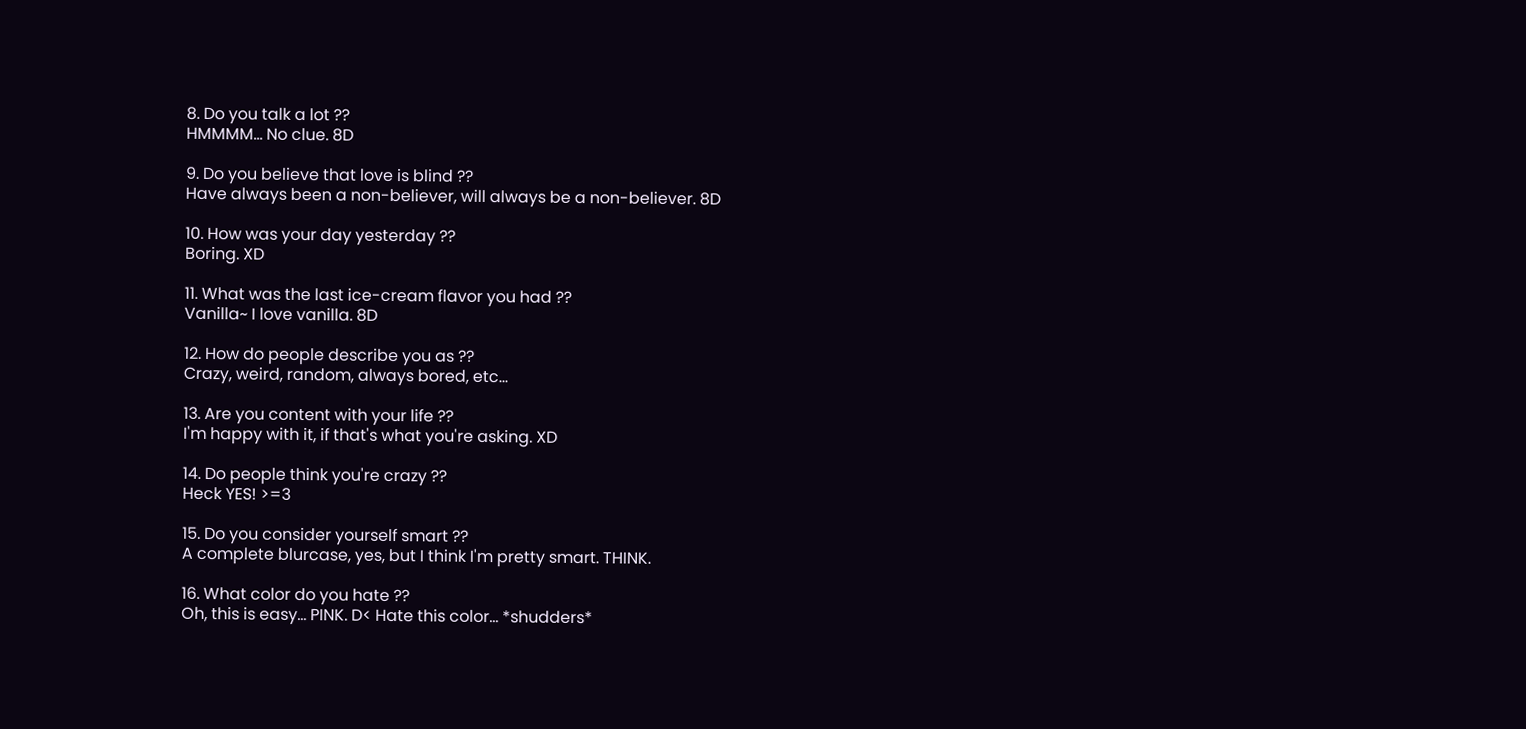8. Do you talk a lot ??
HMMMM... No clue. 8D

9. Do you believe that love is blind ??
Have always been a non-believer, will always be a non-believer. 8D

10. How was your day yesterday ??
Boring. XD

11. What was the last ice-cream flavor you had ??
Vanilla~ I love vanilla. 8D

12. How do people describe you as ??
Crazy, weird, random, always bored, etc...

13. Are you content with your life ??
I'm happy with it, if that's what you're asking. XD

14. Do people think you're crazy ??
Heck YES! >=3

15. Do you consider yourself smart ??
A complete blurcase, yes, but I think I'm pretty smart. THINK.

16. What color do you hate ??
Oh, this is easy... PINK. D< Hate this color... *shudders*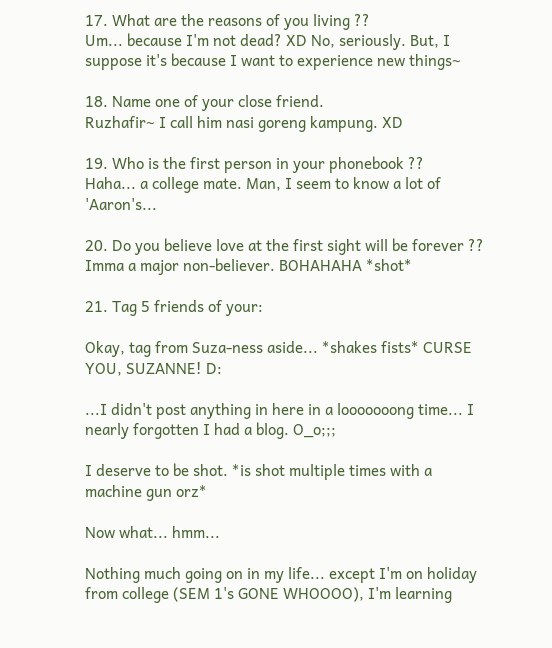17. What are the reasons of you living ??
Um... because I'm not dead? XD No, seriously. But, I suppose it's because I want to experience new things~

18. Name one of your close friend.
Ruzhafir~ I call him nasi goreng kampung. XD

19. Who is the first person in your phonebook ??
Haha... a college mate. Man, I seem to know a lot of 'Aaron's...

20. Do you believe love at the first sight will be forever ??
Imma a major non-believer. BOHAHAHA *shot*

21. Tag 5 friends of your:

Okay, tag from Suza-ness aside... *shakes fists* CURSE YOU, SUZANNE! D:

...I didn't post anything in here in a looooooong time... I nearly forgotten I had a blog. O_o;;;

I deserve to be shot. *is shot multiple times with a machine gun orz*

Now what... hmm...

Nothing much going on in my life... except I'm on holiday from college (SEM 1's GONE WHOOOO), I'm learning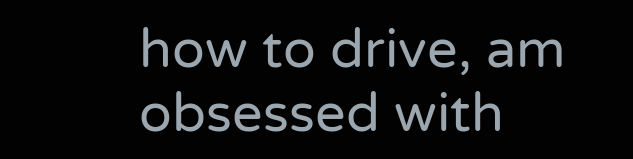how to drive, am obsessed with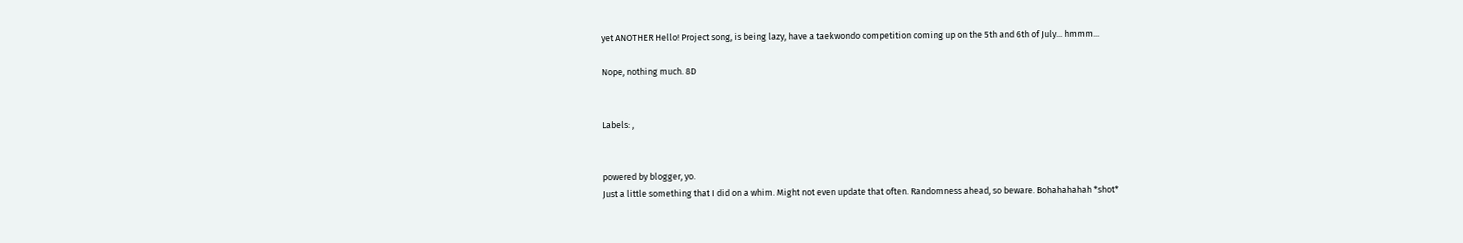yet ANOTHER Hello! Project song, is being lazy, have a taekwondo competition coming up on the 5th and 6th of July... hmmm...

Nope, nothing much. 8D


Labels: ,


powered by blogger, yo.
Just a little something that I did on a whim. Might not even update that often. Randomness ahead, so beware. Bohahahahah *shot*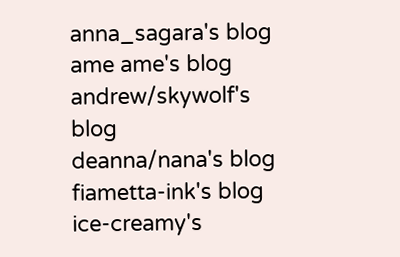anna_sagara's blog
ame ame's blog
andrew/skywolf's blog
deanna/nana's blog
fiametta-ink's blog
ice-creamy's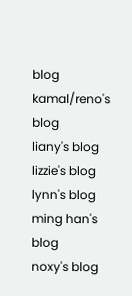blog
kamal/reno's blog
liany's blog
lizzie's blog
lynn's blog
ming han's blog
noxy's blog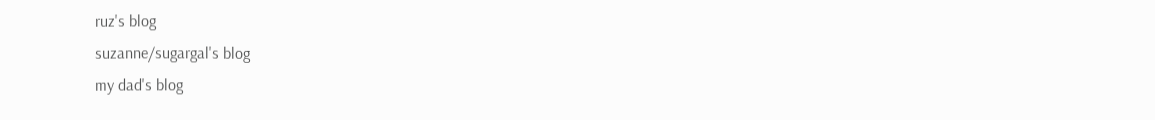ruz's blog
suzanne/sugargal's blog
my dad's blog